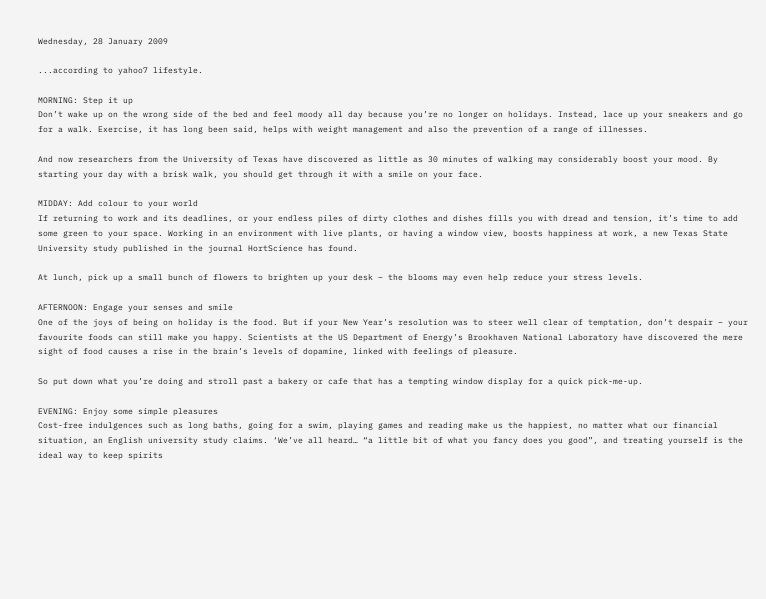Wednesday, 28 January 2009

...according to yahoo7 lifestyle.

MORNING: Step it up
Don’t wake up on the wrong side of the bed and feel moody all day because you’re no longer on holidays. Instead, lace up your sneakers and go for a walk. Exercise, it has long been said, helps with weight management and also the prevention of a range of illnesses.

And now researchers from the University of Texas have discovered as little as 30 minutes of walking may considerably boost your mood. By starting your day with a brisk walk, you should get through it with a smile on your face.

MIDDAY: Add colour to your world
If returning to work and its deadlines, or your endless piles of dirty clothes and dishes fills you with dread and tension, it’s time to add some green to your space. Working in an environment with live plants, or having a window view, boosts happiness at work, a new Texas State University study published in the journal HortScience has found.

At lunch, pick up a small bunch of flowers to brighten up your desk – the blooms may even help reduce your stress levels.

AFTERNOON: Engage your senses and smile
One of the joys of being on holiday is the food. But if your New Year’s resolution was to steer well clear of temptation, don’t despair – your favourite foods can still make you happy. Scientists at the US Department of Energy’s Brookhaven National Laboratory have discovered the mere sight of food causes a rise in the brain’s levels of dopamine, linked with feelings of pleasure.

So put down what you’re doing and stroll past a bakery or cafe that has a tempting window display for a quick pick-me-up.

EVENING: Enjoy some simple pleasures
Cost-free indulgences such as long baths, going for a swim, playing games and reading make us the happiest, no matter what our financial situation, an English university study claims. ‘We’ve all heard… “a little bit of what you fancy does you good”, and treating yourself is the ideal way to keep spirits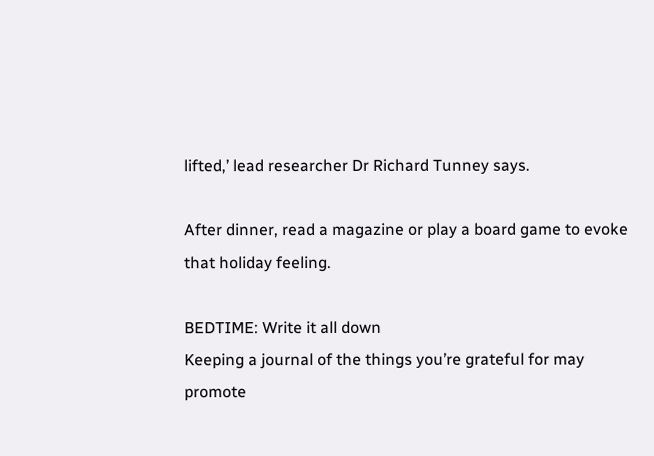lifted,’ lead researcher Dr Richard Tunney says.

After dinner, read a magazine or play a board game to evoke that holiday feeling.

BEDTIME: Write it all down
Keeping a journal of the things you’re grateful for may promote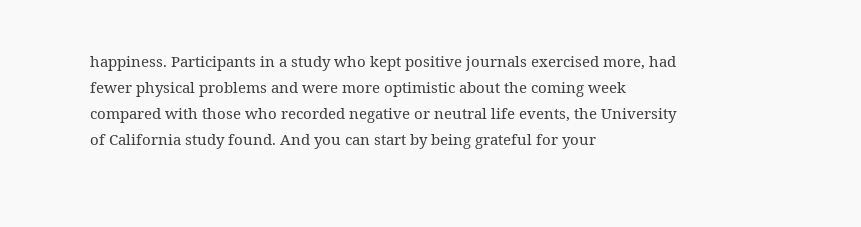happiness. Participants in a study who kept positive journals exercised more, had fewer physical problems and were more optimistic about the coming week compared with those who recorded negative or neutral life events, the University of California study found. And you can start by being grateful for your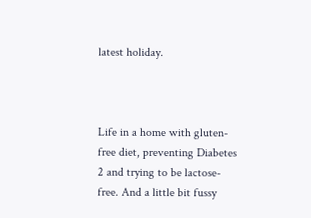latest holiday.



Life in a home with gluten-free diet, preventing Diabetes 2 and trying to be lactose-free. And a little bit fussy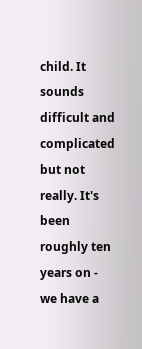child. It sounds difficult and complicated but not really. It's been roughly ten years on - we have a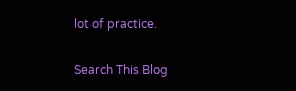lot of practice.

Search This Blog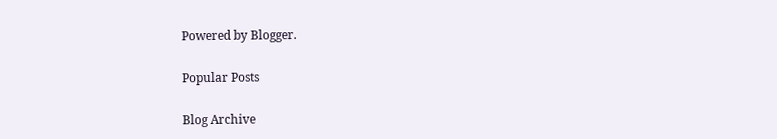Powered by Blogger.

Popular Posts

Blog Archive